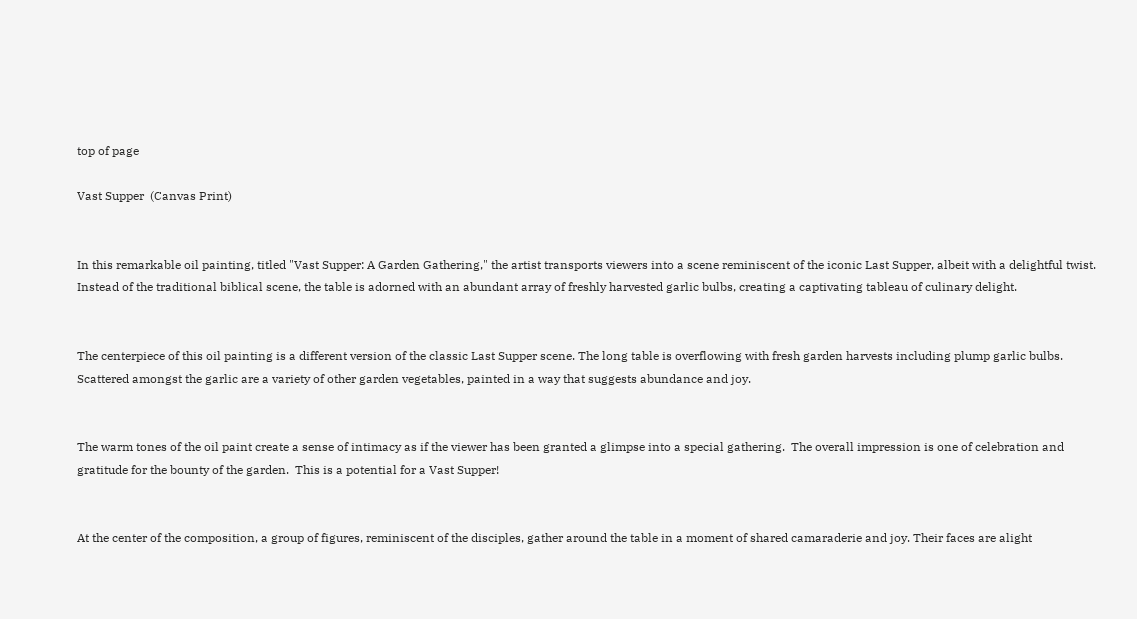top of page

Vast Supper  (Canvas Print)


In this remarkable oil painting, titled "Vast Supper: A Garden Gathering," the artist transports viewers into a scene reminiscent of the iconic Last Supper, albeit with a delightful twist. Instead of the traditional biblical scene, the table is adorned with an abundant array of freshly harvested garlic bulbs, creating a captivating tableau of culinary delight.


The centerpiece of this oil painting is a different version of the classic Last Supper scene. The long table is overflowing with fresh garden harvests including plump garlic bulbs.  Scattered amongst the garlic are a variety of other garden vegetables, painted in a way that suggests abundance and joy.


The warm tones of the oil paint create a sense of intimacy as if the viewer has been granted a glimpse into a special gathering.  The overall impression is one of celebration and gratitude for the bounty of the garden.  This is a potential for a Vast Supper!


At the center of the composition, a group of figures, reminiscent of the disciples, gather around the table in a moment of shared camaraderie and joy. Their faces are alight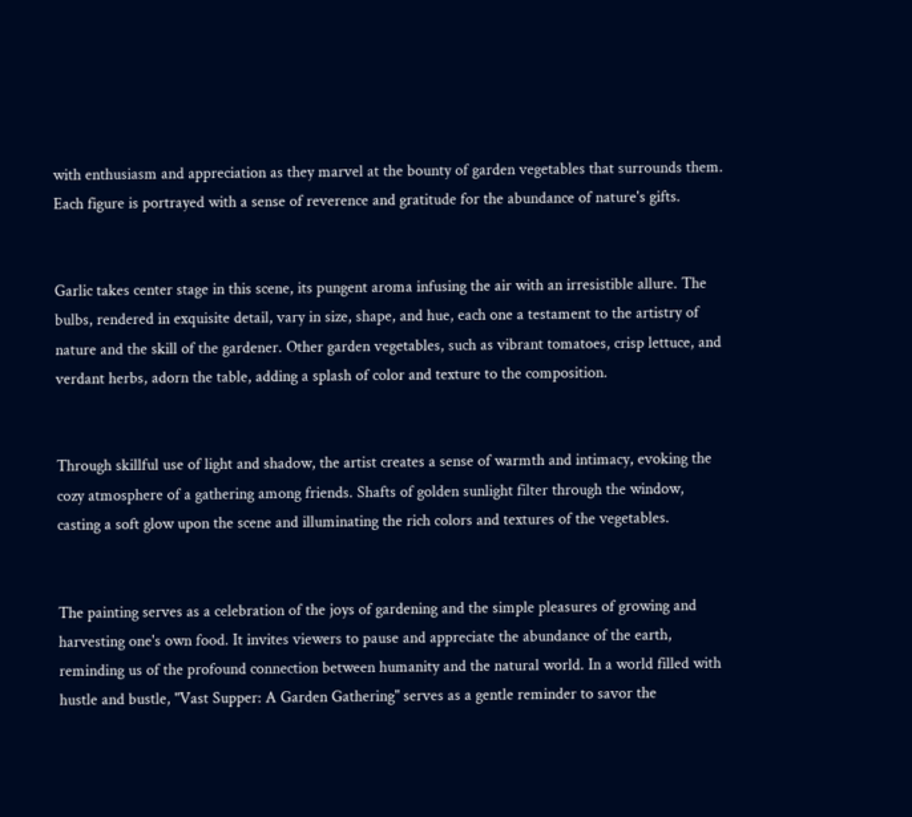with enthusiasm and appreciation as they marvel at the bounty of garden vegetables that surrounds them. Each figure is portrayed with a sense of reverence and gratitude for the abundance of nature's gifts.


Garlic takes center stage in this scene, its pungent aroma infusing the air with an irresistible allure. The bulbs, rendered in exquisite detail, vary in size, shape, and hue, each one a testament to the artistry of nature and the skill of the gardener. Other garden vegetables, such as vibrant tomatoes, crisp lettuce, and verdant herbs, adorn the table, adding a splash of color and texture to the composition.


Through skillful use of light and shadow, the artist creates a sense of warmth and intimacy, evoking the cozy atmosphere of a gathering among friends. Shafts of golden sunlight filter through the window, casting a soft glow upon the scene and illuminating the rich colors and textures of the vegetables.


The painting serves as a celebration of the joys of gardening and the simple pleasures of growing and harvesting one's own food. It invites viewers to pause and appreciate the abundance of the earth, reminding us of the profound connection between humanity and the natural world. In a world filled with hustle and bustle, "Vast Supper: A Garden Gathering" serves as a gentle reminder to savor the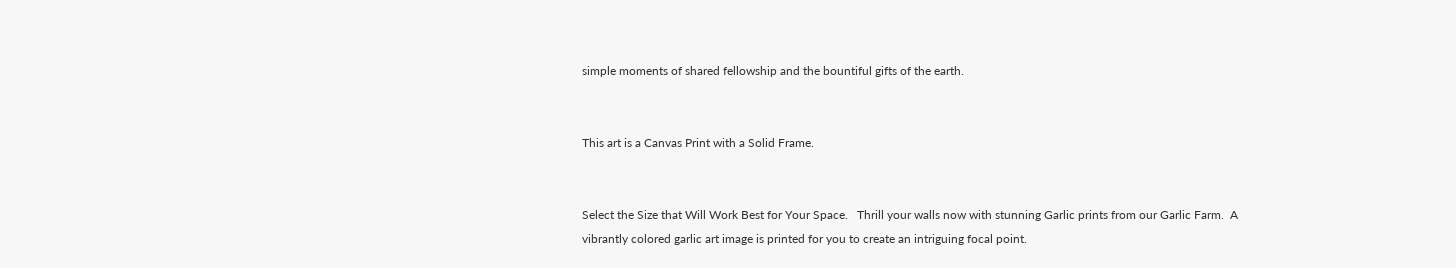simple moments of shared fellowship and the bountiful gifts of the earth.


This art is a Canvas Print with a Solid Frame.


Select the Size that Will Work Best for Your Space.   Thrill your walls now with stunning Garlic prints from our Garlic Farm.  A vibrantly colored garlic art image is printed for you to create an intriguing focal point.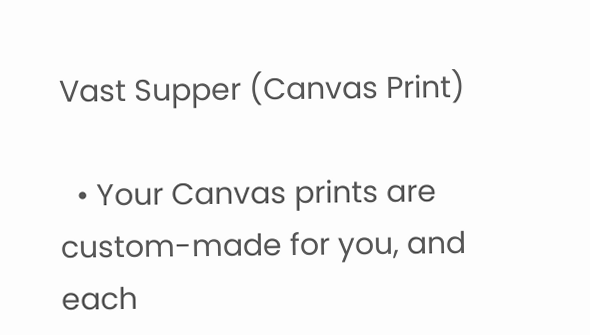Vast Supper (Canvas Print)

  • Your Canvas prints are custom-made for you, and each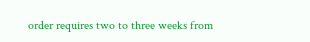order requires two to three weeks from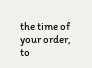the time of your order, to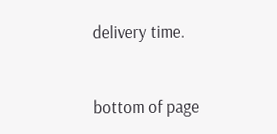delivery time.


bottom of page